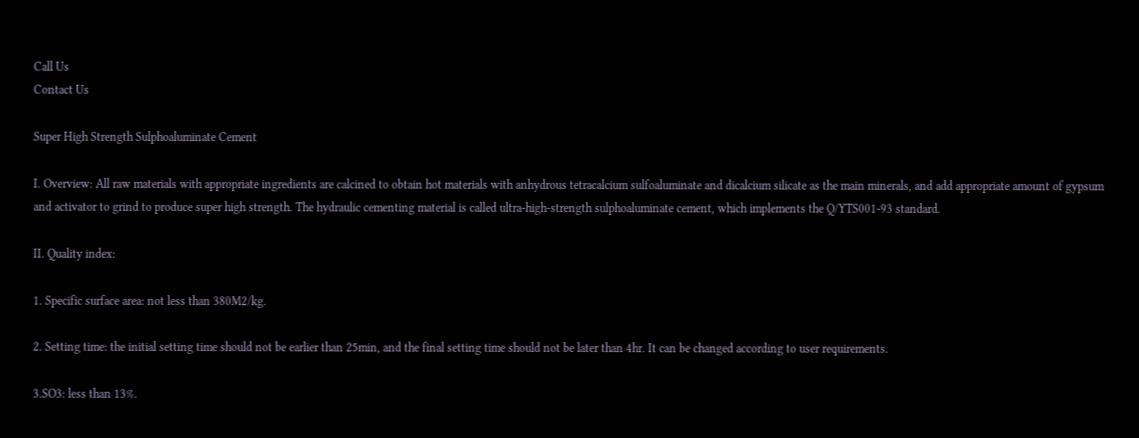Call Us
Contact Us

Super High Strength Sulphoaluminate Cement

I. Overview: All raw materials with appropriate ingredients are calcined to obtain hot materials with anhydrous tetracalcium sulfoaluminate and dicalcium silicate as the main minerals, and add appropriate amount of gypsum and activator to grind to produce super high strength. The hydraulic cementing material is called ultra-high-strength sulphoaluminate cement, which implements the Q/YTS001-93 standard.

II. Quality index:

1. Specific surface area: not less than 380M2/kg.

2. Setting time: the initial setting time should not be earlier than 25min, and the final setting time should not be later than 4hr. It can be changed according to user requirements.

3.SO3: less than 13%.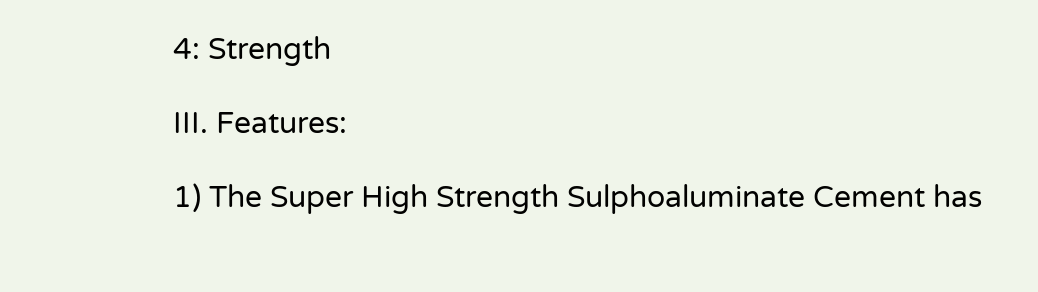4: Strength

III. Features:

1) The Super High Strength Sulphoaluminate Cement has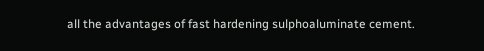all the advantages of fast hardening sulphoaluminate cement.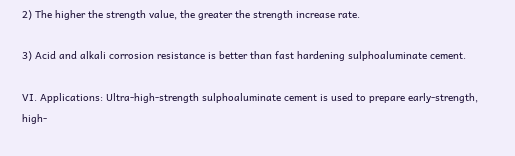2) The higher the strength value, the greater the strength increase rate.

3) Acid and alkali corrosion resistance is better than fast hardening sulphoaluminate cement.

VI. Applications: Ultra-high-strength sulphoaluminate cement is used to prepare early-strength, high-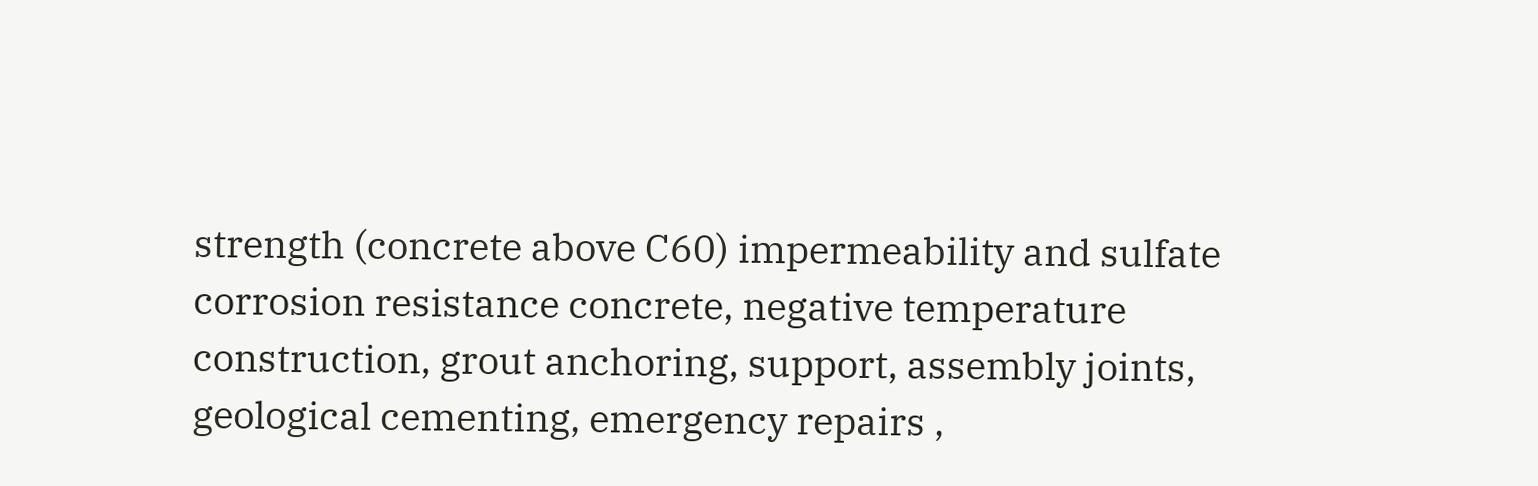strength (concrete above C60) impermeability and sulfate corrosion resistance concrete, negative temperature construction, grout anchoring, support, assembly joints, geological cementing, emergency repairs ,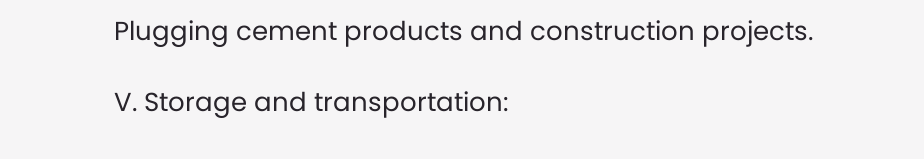Plugging cement products and construction projects.

V. Storage and transportation: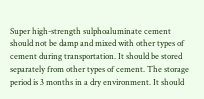Super high-strength sulphoaluminate cement should not be damp and mixed with other types of cement during transportation. It should be stored separately from other types of cement. The storage period is 3 months in a dry environment. It should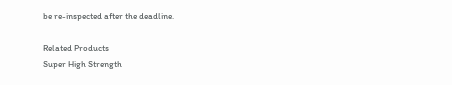be re-inspected after the deadline.

Related Products
Super High Strength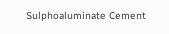Sulphoaluminate Cement